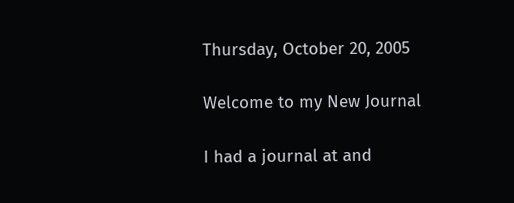Thursday, October 20, 2005

Welcome to my New Journal

I had a journal at and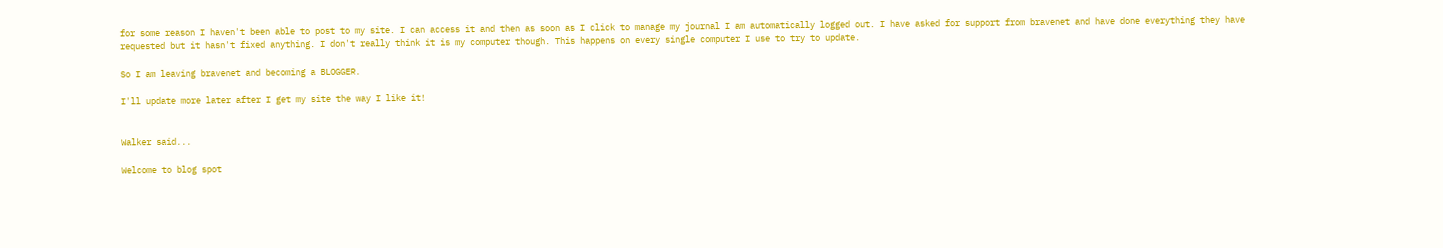for some reason I haven't been able to post to my site. I can access it and then as soon as I click to manage my journal I am automatically logged out. I have asked for support from bravenet and have done everything they have requested but it hasn't fixed anything. I don't really think it is my computer though. This happens on every single computer I use to try to update.

So I am leaving bravenet and becoming a BLOGGER.

I'll update more later after I get my site the way I like it!


Walker said...

Welcome to blog spot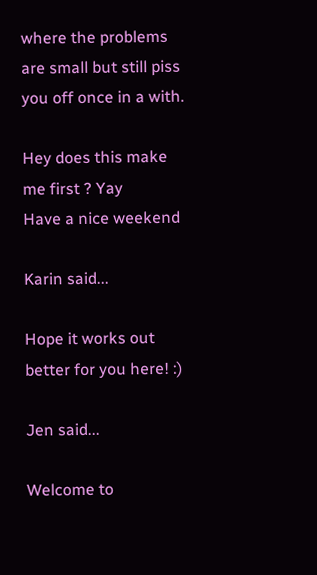where the problems are small but still piss you off once in a with.

Hey does this make me first ? Yay
Have a nice weekend

Karin said...

Hope it works out better for you here! :)

Jen said...

Welcome to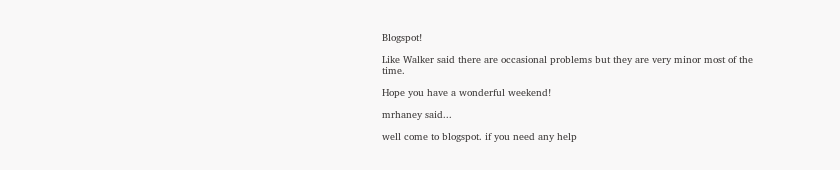Blogspot!

Like Walker said there are occasional problems but they are very minor most of the time.

Hope you have a wonderful weekend!

mrhaney said...

well come to blogspot. if you need any help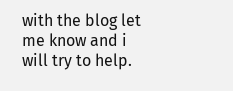with the blog let me know and i will try to help.